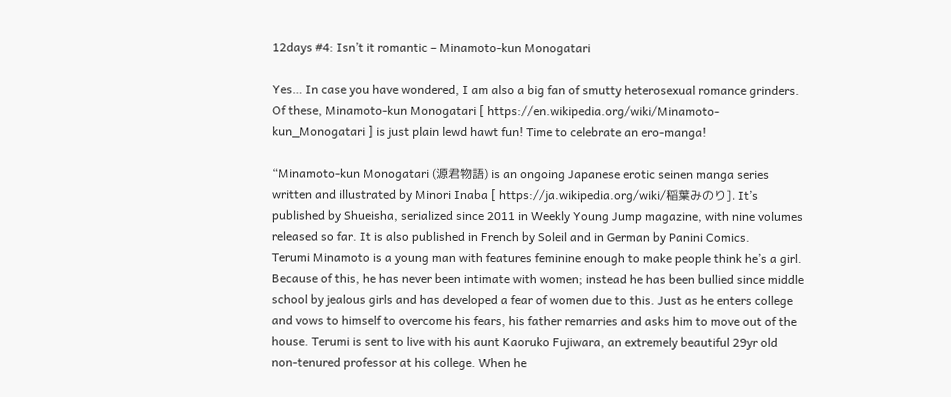12days #4: Isn’t it romantic – Minamoto-kun Monogatari

Yes… In case you have wondered, I am also a big fan of smutty heterosexual romance grinders. Of these, Minamoto-kun Monogatari [ https://en.wikipedia.org/wiki/Minamoto-kun_Monogatari ] is just plain lewd hawt fun! Time to celebrate an ero-manga!

“Minamoto-kun Monogatari (源君物語) is an ongoing Japanese erotic seinen manga series written and illustrated by Minori Inaba [ https://ja.wikipedia.org/wiki/稲葉みのり]. It’s published by Shueisha, serialized since 2011 in Weekly Young Jump magazine, with nine volumes released so far. It is also published in French by Soleil and in German by Panini Comics.
Terumi Minamoto is a young man with features feminine enough to make people think he’s a girl. Because of this, he has never been intimate with women; instead he has been bullied since middle school by jealous girls and has developed a fear of women due to this. Just as he enters college and vows to himself to overcome his fears, his father remarries and asks him to move out of the house. Terumi is sent to live with his aunt Kaoruko Fujiwara, an extremely beautiful 29yr old non-tenured professor at his college. When he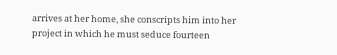arrives at her home, she conscripts him into her project in which he must seduce fourteen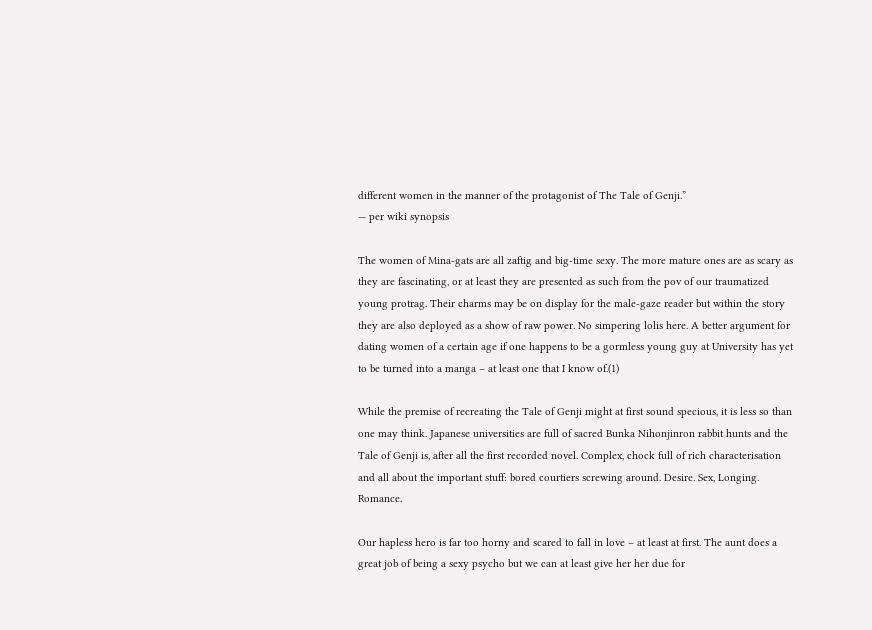different women in the manner of the protagonist of The Tale of Genji.”
— per wiki synopsis

The women of Mina-gats are all zaftig and big-time sexy. The more mature ones are as scary as they are fascinating, or at least they are presented as such from the pov of our traumatized young protrag. Their charms may be on display for the male-gaze reader but within the story they are also deployed as a show of raw power. No simpering lolis here. A better argument for dating women of a certain age if one happens to be a gormless young guy at University has yet to be turned into a manga – at least one that I know of.(1)

While the premise of recreating the Tale of Genji might at first sound specious, it is less so than one may think. Japanese universities are full of sacred Bunka Nihonjinron rabbit hunts and the Tale of Genji is, after all the first recorded novel. Complex, chock full of rich characterisation and all about the important stuff: bored courtiers screwing around. Desire. Sex, Longing. Romance.

Our hapless hero is far too horny and scared to fall in love – at least at first. The aunt does a great job of being a sexy psycho but we can at least give her her due for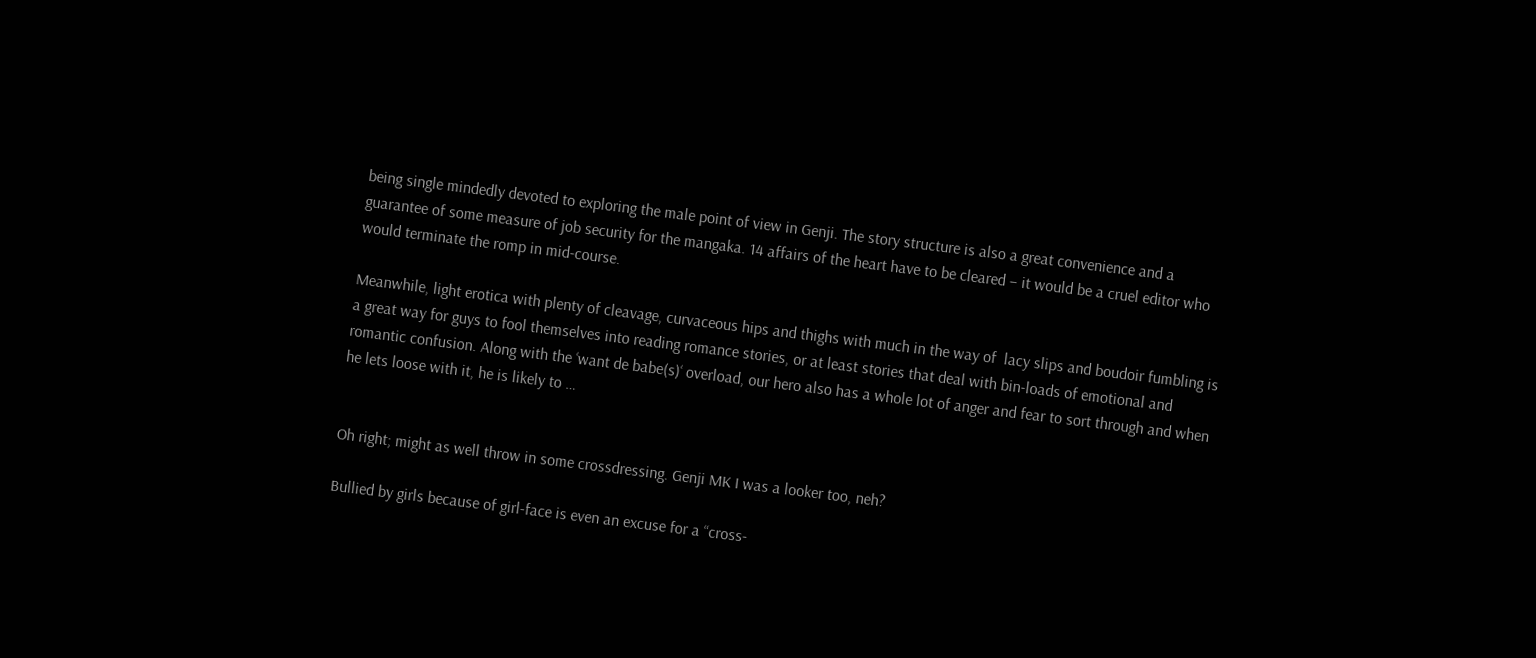being single mindedly devoted to exploring the male point of view in Genji. The story structure is also a great convenience and a guarantee of some measure of job security for the mangaka. 14 affairs of the heart have to be cleared – it would be a cruel editor who would terminate the romp in mid-course.

Meanwhile, light erotica with plenty of cleavage, curvaceous hips and thighs with much in the way of  lacy slips and boudoir fumbling is a great way for guys to fool themselves into reading romance stories, or at least stories that deal with bin-loads of emotional and romantic confusion. Along with the ‘want de babe(s)‘ overload, our hero also has a whole lot of anger and fear to sort through and when he lets loose with it, he is likely to …


Oh right; might as well throw in some crossdressing. Genji MK I was a looker too, neh?

Bullied by girls because of girl-face is even an excuse for a “cross-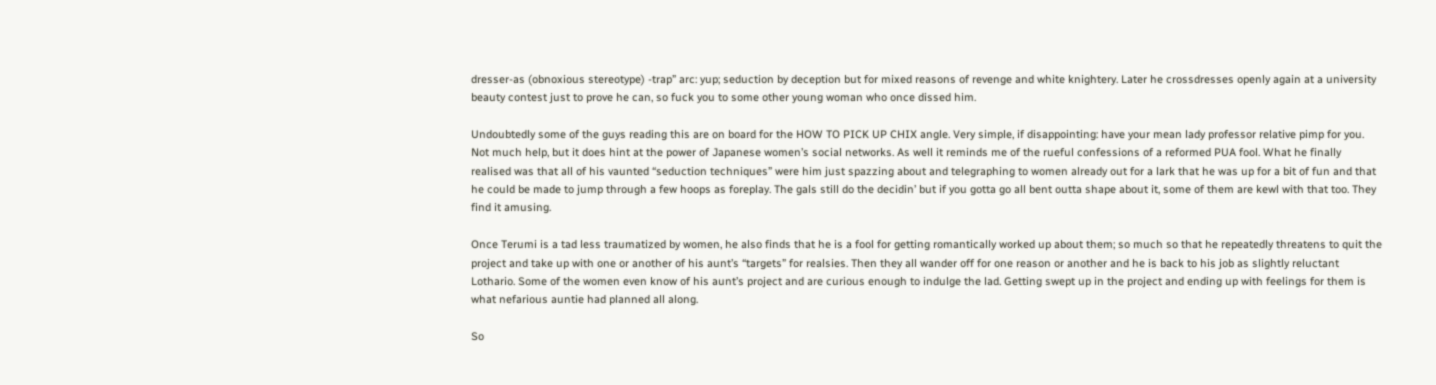dresser-as (obnoxious stereotype) -trap” arc: yup; seduction by deception but for mixed reasons of revenge and white knightery. Later he crossdresses openly again at a university beauty contest just to prove he can, so fuck you to some other young woman who once dissed him.

Undoubtedly some of the guys reading this are on board for the HOW TO PICK UP CHIX angle. Very simple, if disappointing: have your mean lady professor relative pimp for you. Not much help, but it does hint at the power of Japanese women’s social networks. As well it reminds me of the rueful confessions of a reformed PUA fool. What he finally realised was that all of his vaunted “seduction techniques” were him just spazzing about and telegraphing to women already out for a lark that he was up for a bit of fun and that he could be made to jump through a few hoops as foreplay. The gals still do the decidin’ but if you gotta go all bent outta shape about it, some of them are kewl with that too. They find it amusing.

Once Terumi is a tad less traumatized by women, he also finds that he is a fool for getting romantically worked up about them; so much so that he repeatedly threatens to quit the project and take up with one or another of his aunt’s “targets” for realsies. Then they all wander off for one reason or another and he is back to his job as slightly reluctant Lothario. Some of the women even know of his aunt’s project and are curious enough to indulge the lad. Getting swept up in the project and ending up with feelings for them is what nefarious auntie had planned all along.

So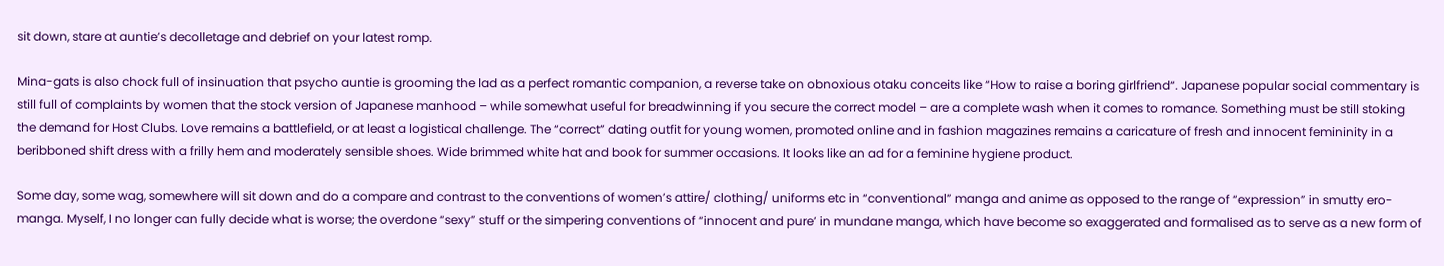sit down, stare at auntie’s decolletage and debrief on your latest romp.

Mina-gats is also chock full of insinuation that psycho auntie is grooming the lad as a perfect romantic companion, a reverse take on obnoxious otaku conceits like “How to raise a boring girlfriend“. Japanese popular social commentary is still full of complaints by women that the stock version of Japanese manhood – while somewhat useful for breadwinning if you secure the correct model – are a complete wash when it comes to romance. Something must be still stoking the demand for Host Clubs. Love remains a battlefield, or at least a logistical challenge. The “correct” dating outfit for young women, promoted online and in fashion magazines remains a caricature of fresh and innocent femininity in a beribboned shift dress with a frilly hem and moderately sensible shoes. Wide brimmed white hat and book for summer occasions. It looks like an ad for a feminine hygiene product.

Some day, some wag, somewhere will sit down and do a compare and contrast to the conventions of women’s attire/ clothing/ uniforms etc in “conventional” manga and anime as opposed to the range of “expression” in smutty ero-manga. Myself, I no longer can fully decide what is worse; the overdone “sexy” stuff or the simpering conventions of “innocent and pure’ in mundane manga, which have become so exaggerated and formalised as to serve as a new form of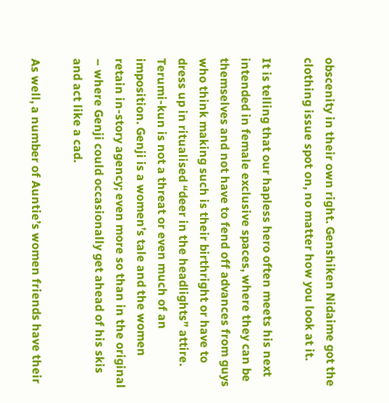obscenity in their own right. Genshiken Nidaime got the clothing issue spot on, no matter how you look at it.

It is telling that our hapless hero often meets his next intended in female exclusive spaces, where they can be themselves and not have to fend off advances from guys who think making such is their birthright or have to dress up in ritualised “deer in the headlights” attire. Terumi-kun is not a threat or even much of an imposition. Genji is a women’s tale and the women retain in-story agency; even more so than in the original – where Genji could occasionally get ahead of his skis and act like a cad.

As well, a number of Auntie’s women friends have their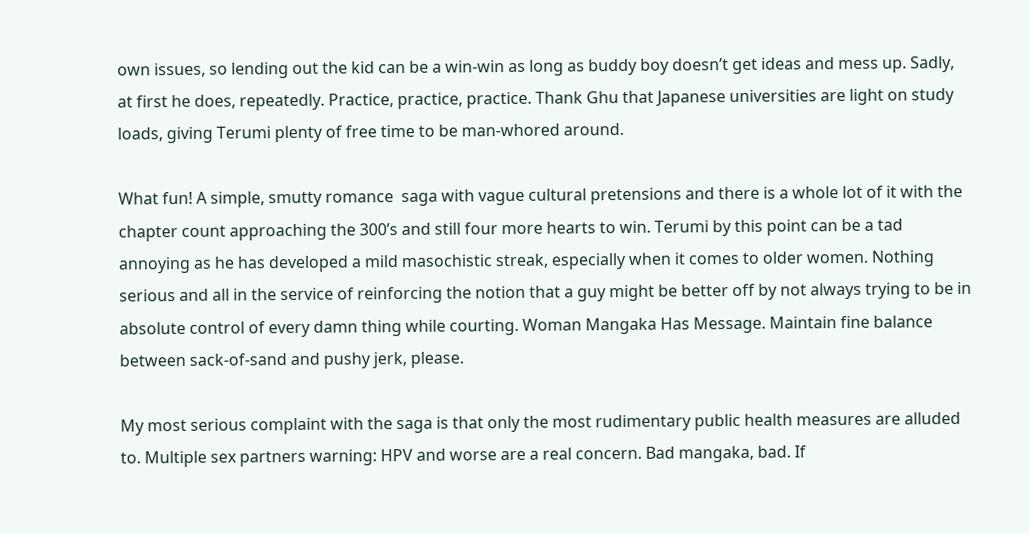own issues, so lending out the kid can be a win-win as long as buddy boy doesn’t get ideas and mess up. Sadly, at first he does, repeatedly. Practice, practice, practice. Thank Ghu that Japanese universities are light on study loads, giving Terumi plenty of free time to be man-whored around.

What fun! A simple, smutty romance  saga with vague cultural pretensions and there is a whole lot of it with the chapter count approaching the 300’s and still four more hearts to win. Terumi by this point can be a tad annoying as he has developed a mild masochistic streak, especially when it comes to older women. Nothing serious and all in the service of reinforcing the notion that a guy might be better off by not always trying to be in absolute control of every damn thing while courting. Woman Mangaka Has Message. Maintain fine balance between sack-of-sand and pushy jerk, please.

My most serious complaint with the saga is that only the most rudimentary public health measures are alluded to. Multiple sex partners warning: HPV and worse are a real concern. Bad mangaka, bad. If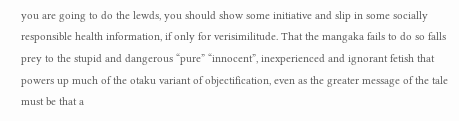you are going to do the lewds, you should show some initiative and slip in some socially responsible health information, if only for verisimilitude. That the mangaka fails to do so falls prey to the stupid and dangerous “pure” “innocent”, inexperienced and ignorant fetish that powers up much of the otaku variant of objectification, even as the greater message of the tale must be that a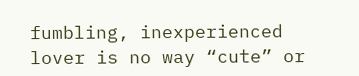fumbling, inexperienced lover is no way “cute” or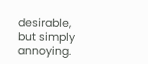desirable, but simply annoying.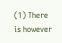(1) There is however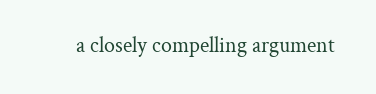a closely compelling argument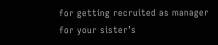for getting recruited as manager for your sister’s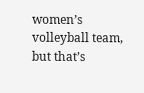women’s volleyball team, but that’s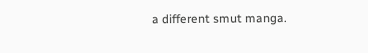a different smut manga.